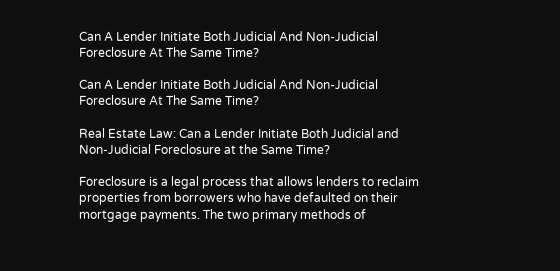Can A Lender Initiate Both Judicial And Non-Judicial Foreclosure At The Same Time?

Can A Lender Initiate Both Judicial And Non-Judicial Foreclosure At The Same Time?

Real Estate Law: Can a Lender Initiate Both Judicial and Non-Judicial Foreclosure at the Same Time?

Foreclosure is a legal process that allows lenders to reclaim properties from borrowers who have defaulted on their mortgage payments. The two primary methods of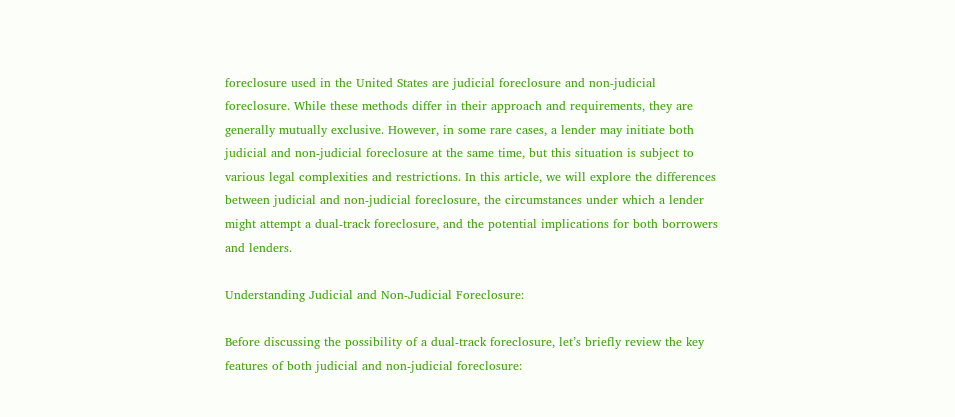foreclosure used in the United States are judicial foreclosure and non-judicial foreclosure. While these methods differ in their approach and requirements, they are generally mutually exclusive. However, in some rare cases, a lender may initiate both judicial and non-judicial foreclosure at the same time, but this situation is subject to various legal complexities and restrictions. In this article, we will explore the differences between judicial and non-judicial foreclosure, the circumstances under which a lender might attempt a dual-track foreclosure, and the potential implications for both borrowers and lenders.

Understanding Judicial and Non-Judicial Foreclosure:

Before discussing the possibility of a dual-track foreclosure, let’s briefly review the key features of both judicial and non-judicial foreclosure: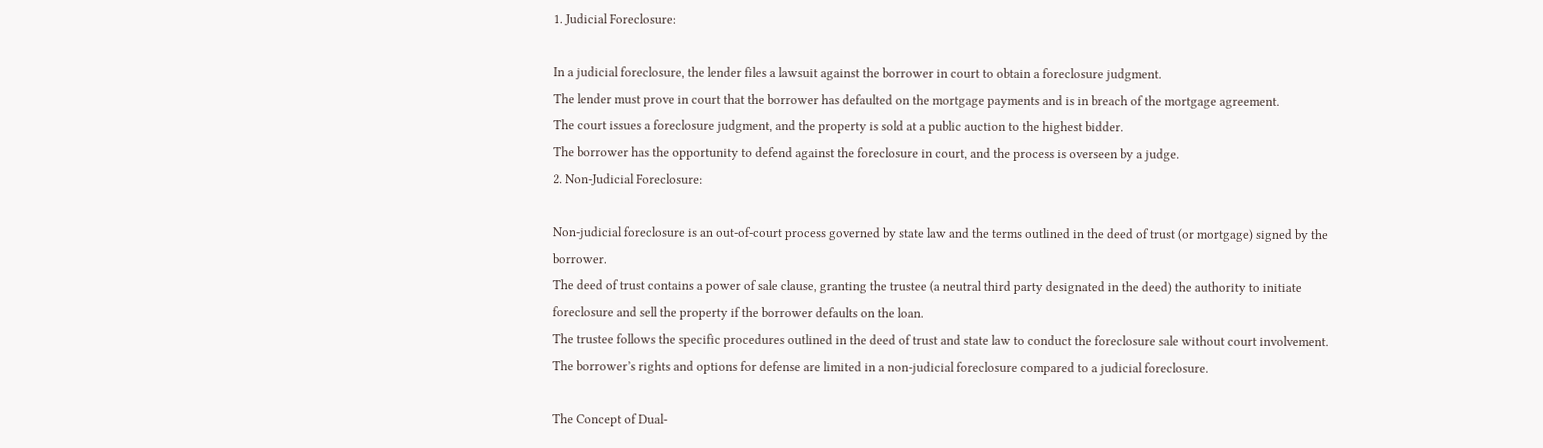1. Judicial Foreclosure:

In a judicial foreclosure, the lender files a lawsuit against the borrower in court to obtain a foreclosure judgment.
The lender must prove in court that the borrower has defaulted on the mortgage payments and is in breach of the mortgage agreement.
The court issues a foreclosure judgment, and the property is sold at a public auction to the highest bidder.
The borrower has the opportunity to defend against the foreclosure in court, and the process is overseen by a judge.
2. Non-Judicial Foreclosure:

Non-judicial foreclosure is an out-of-court process governed by state law and the terms outlined in the deed of trust (or mortgage) signed by the borrower.
The deed of trust contains a power of sale clause, granting the trustee (a neutral third party designated in the deed) the authority to initiate foreclosure and sell the property if the borrower defaults on the loan.
The trustee follows the specific procedures outlined in the deed of trust and state law to conduct the foreclosure sale without court involvement.
The borrower’s rights and options for defense are limited in a non-judicial foreclosure compared to a judicial foreclosure.

The Concept of Dual-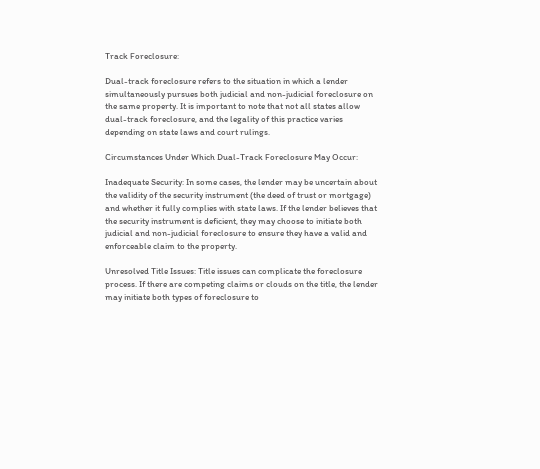Track Foreclosure:

Dual-track foreclosure refers to the situation in which a lender simultaneously pursues both judicial and non-judicial foreclosure on the same property. It is important to note that not all states allow dual-track foreclosure, and the legality of this practice varies depending on state laws and court rulings.

Circumstances Under Which Dual-Track Foreclosure May Occur:

Inadequate Security: In some cases, the lender may be uncertain about the validity of the security instrument (the deed of trust or mortgage) and whether it fully complies with state laws. If the lender believes that the security instrument is deficient, they may choose to initiate both judicial and non-judicial foreclosure to ensure they have a valid and enforceable claim to the property.

Unresolved Title Issues: Title issues can complicate the foreclosure process. If there are competing claims or clouds on the title, the lender may initiate both types of foreclosure to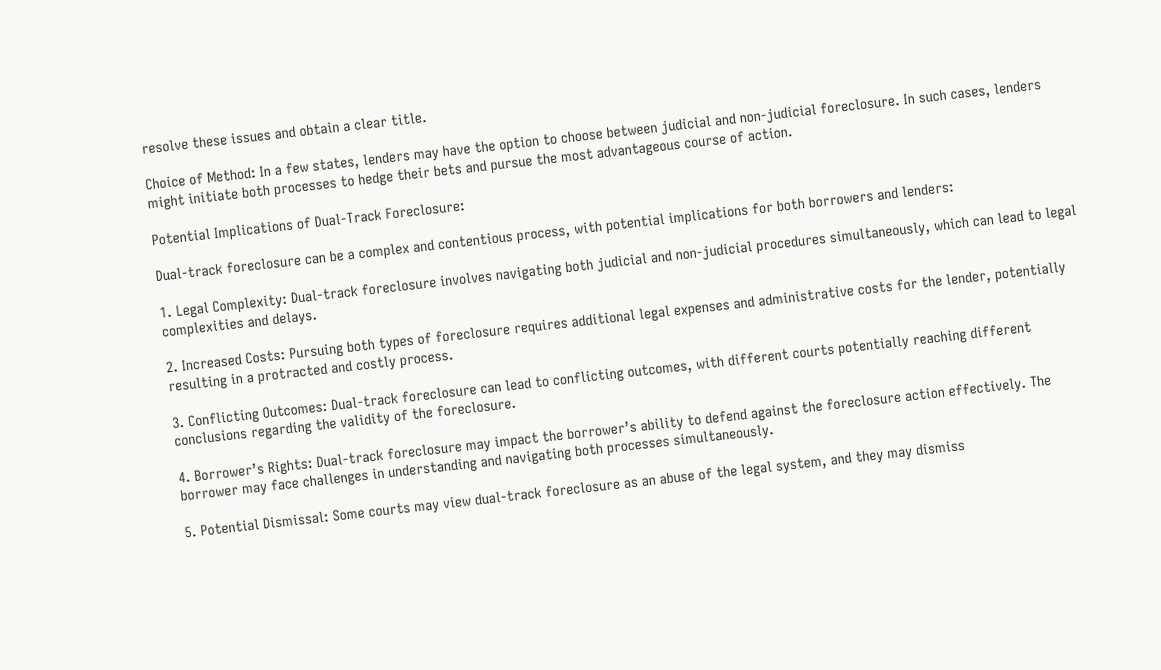resolve these issues and obtain a clear title.

Choice of Method: In a few states, lenders may have the option to choose between judicial and non-judicial foreclosure. In such cases, lenders might initiate both processes to hedge their bets and pursue the most advantageous course of action.

Potential Implications of Dual-Track Foreclosure:

Dual-track foreclosure can be a complex and contentious process, with potential implications for both borrowers and lenders:

1. Legal Complexity: Dual-track foreclosure involves navigating both judicial and non-judicial procedures simultaneously, which can lead to legal complexities and delays.

2. Increased Costs: Pursuing both types of foreclosure requires additional legal expenses and administrative costs for the lender, potentially resulting in a protracted and costly process.

3. Conflicting Outcomes: Dual-track foreclosure can lead to conflicting outcomes, with different courts potentially reaching different conclusions regarding the validity of the foreclosure.

4. Borrower’s Rights: Dual-track foreclosure may impact the borrower’s ability to defend against the foreclosure action effectively. The borrower may face challenges in understanding and navigating both processes simultaneously.

5. Potential Dismissal: Some courts may view dual-track foreclosure as an abuse of the legal system, and they may dismiss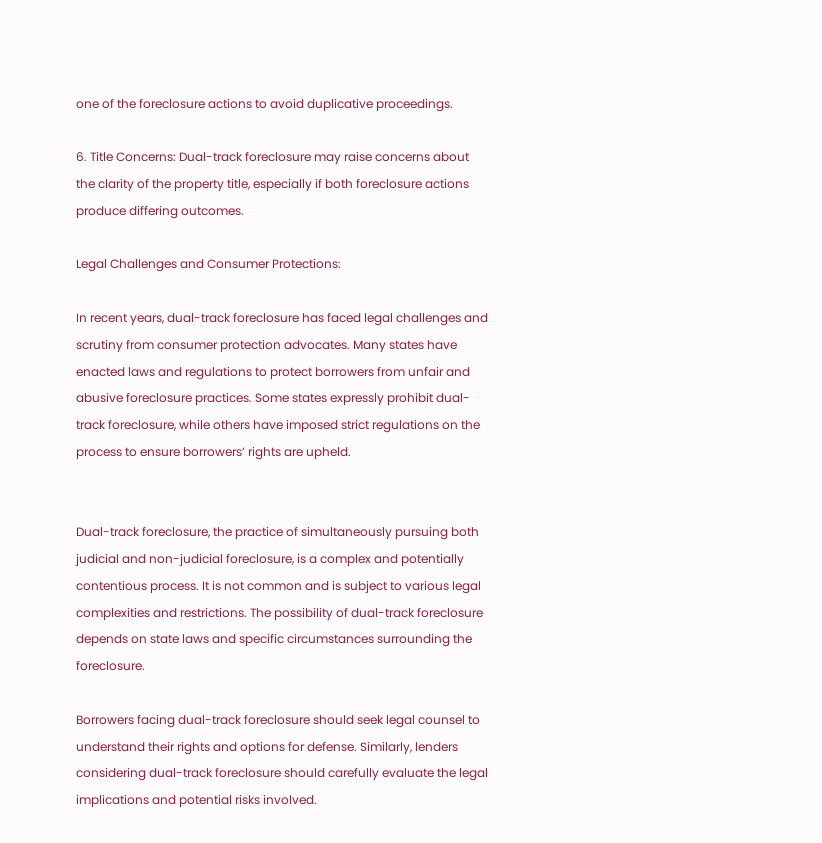one of the foreclosure actions to avoid duplicative proceedings.

6. Title Concerns: Dual-track foreclosure may raise concerns about the clarity of the property title, especially if both foreclosure actions produce differing outcomes.

Legal Challenges and Consumer Protections:

In recent years, dual-track foreclosure has faced legal challenges and scrutiny from consumer protection advocates. Many states have enacted laws and regulations to protect borrowers from unfair and abusive foreclosure practices. Some states expressly prohibit dual-track foreclosure, while others have imposed strict regulations on the process to ensure borrowers’ rights are upheld.


Dual-track foreclosure, the practice of simultaneously pursuing both judicial and non-judicial foreclosure, is a complex and potentially contentious process. It is not common and is subject to various legal complexities and restrictions. The possibility of dual-track foreclosure depends on state laws and specific circumstances surrounding the foreclosure.

Borrowers facing dual-track foreclosure should seek legal counsel to understand their rights and options for defense. Similarly, lenders considering dual-track foreclosure should carefully evaluate the legal implications and potential risks involved.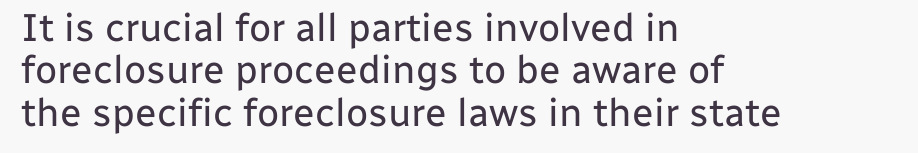It is crucial for all parties involved in foreclosure proceedings to be aware of the specific foreclosure laws in their state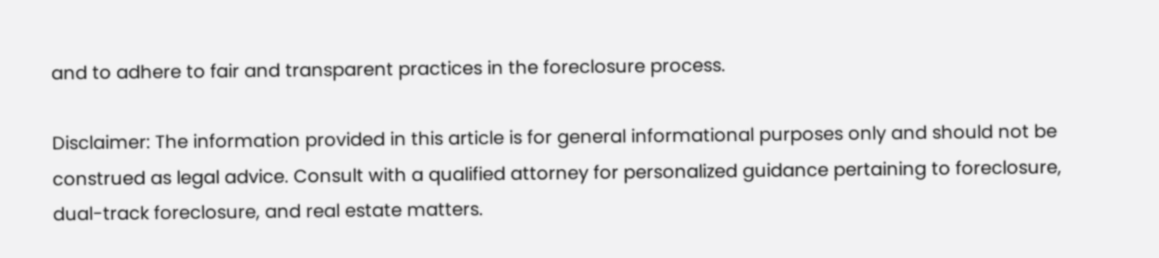and to adhere to fair and transparent practices in the foreclosure process.

Disclaimer: The information provided in this article is for general informational purposes only and should not be construed as legal advice. Consult with a qualified attorney for personalized guidance pertaining to foreclosure, dual-track foreclosure, and real estate matters.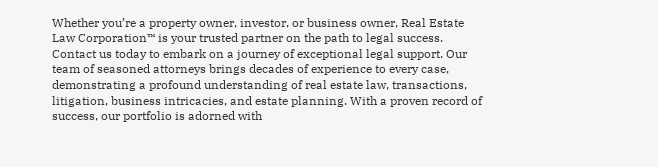Whether you’re a property owner, investor, or business owner, Real Estate Law Corporation™ is your trusted partner on the path to legal success. Contact us today to embark on a journey of exceptional legal support. Our team of seasoned attorneys brings decades of experience to every case, demonstrating a profound understanding of real estate law, transactions, litigation, business intricacies, and estate planning. With a proven record of success, our portfolio is adorned with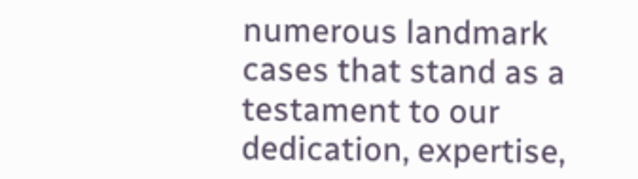numerous landmark cases that stand as a testament to our dedication, expertise,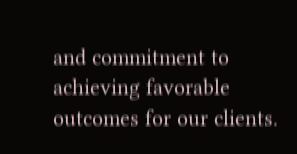and commitment to achieving favorable outcomes for our clients.